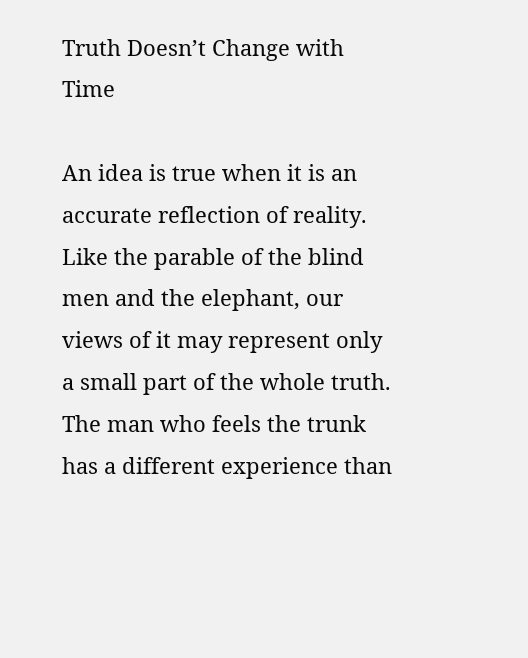Truth Doesn’t Change with Time

An idea is true when it is an accurate reflection of reality. Like the parable of the blind men and the elephant, our views of it may represent only a small part of the whole truth. The man who feels the trunk has a different experience than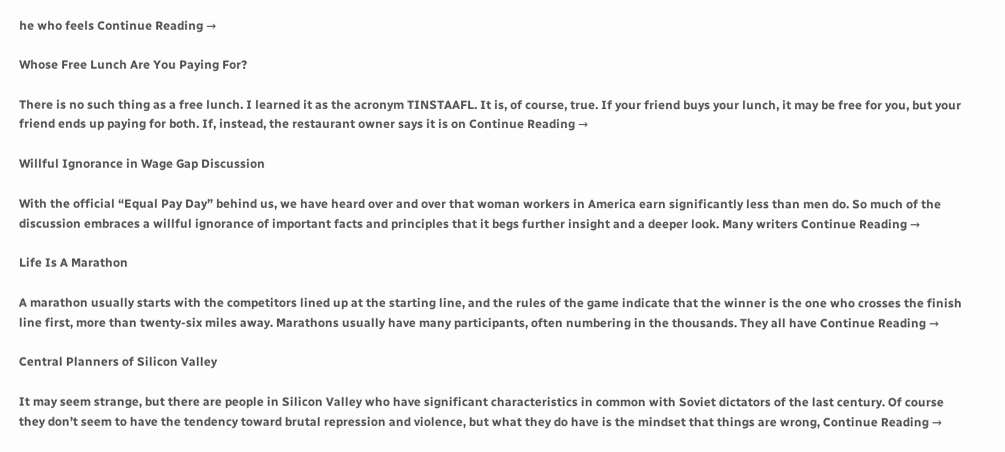he who feels Continue Reading →

Whose Free Lunch Are You Paying For?

There is no such thing as a free lunch. I learned it as the acronym TINSTAAFL. It is, of course, true. If your friend buys your lunch, it may be free for you, but your friend ends up paying for both. If, instead, the restaurant owner says it is on Continue Reading →

Willful Ignorance in Wage Gap Discussion

With the official “Equal Pay Day” behind us, we have heard over and over that woman workers in America earn significantly less than men do. So much of the discussion embraces a willful ignorance of important facts and principles that it begs further insight and a deeper look. Many writers Continue Reading →

Life Is A Marathon

A marathon usually starts with the competitors lined up at the starting line, and the rules of the game indicate that the winner is the one who crosses the finish line first, more than twenty-six miles away. Marathons usually have many participants, often numbering in the thousands. They all have Continue Reading →

Central Planners of Silicon Valley

It may seem strange, but there are people in Silicon Valley who have significant characteristics in common with Soviet dictators of the last century. Of course they don’t seem to have the tendency toward brutal repression and violence, but what they do have is the mindset that things are wrong, Continue Reading →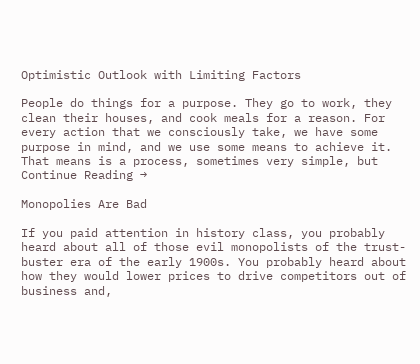Optimistic Outlook with Limiting Factors

People do things for a purpose. They go to work, they clean their houses, and cook meals for a reason. For every action that we consciously take, we have some purpose in mind, and we use some means to achieve it. That means is a process, sometimes very simple, but Continue Reading →

Monopolies Are Bad

If you paid attention in history class, you probably heard about all of those evil monopolists of the trust-buster era of the early 1900s. You probably heard about how they would lower prices to drive competitors out of business and,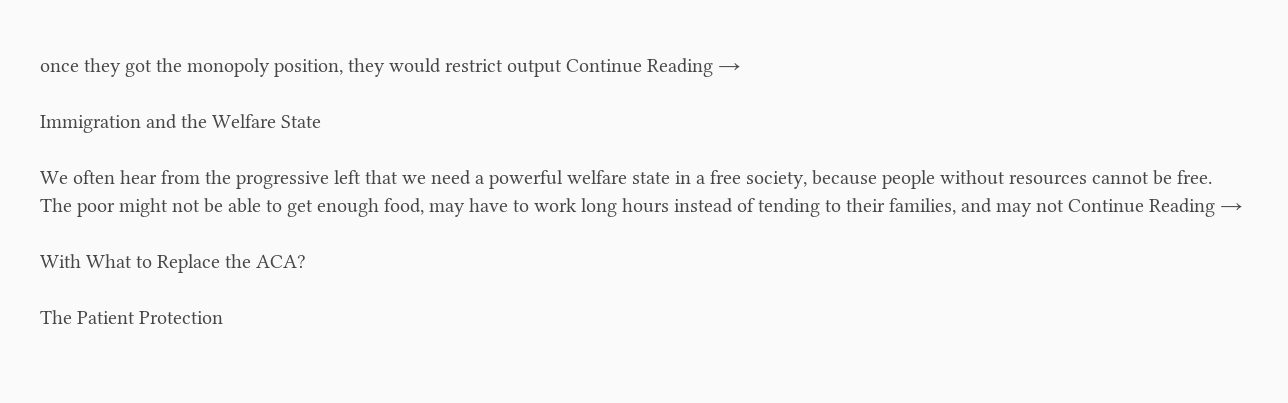once they got the monopoly position, they would restrict output Continue Reading →

Immigration and the Welfare State

We often hear from the progressive left that we need a powerful welfare state in a free society, because people without resources cannot be free. The poor might not be able to get enough food, may have to work long hours instead of tending to their families, and may not Continue Reading →

With What to Replace the ACA?

The Patient Protection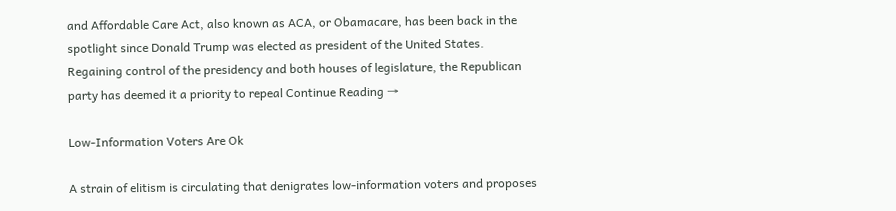and Affordable Care Act, also known as ACA, or Obamacare, has been back in the spotlight since Donald Trump was elected as president of the United States. Regaining control of the presidency and both houses of legislature, the Republican party has deemed it a priority to repeal Continue Reading →

Low-Information Voters Are Ok

A strain of elitism is circulating that denigrates low-information voters and proposes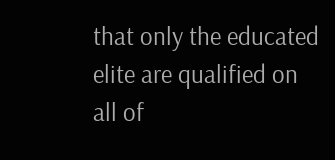that only the educated elite are qualified on all of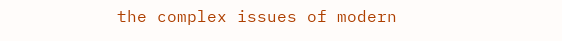the complex issues of modern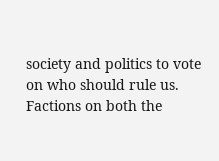society and politics to vote on who should rule us. Factions on both the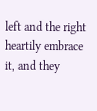left and the right heartily embrace it, and they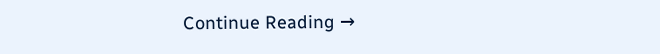Continue Reading →